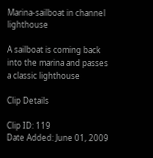Marina-sailboat in channel lighthouse

A sailboat is coming back into the marina and passes a classic lighthouse

Clip Details

Clip ID: 119
Date Added: June 01, 2009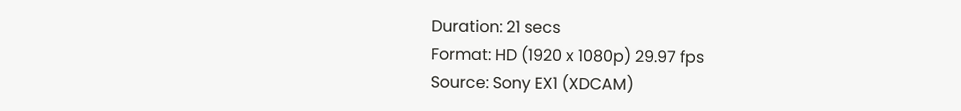Duration: 21 secs
Format: HD (1920 x 1080p) 29.97 fps
Source: Sony EX1 (XDCAM)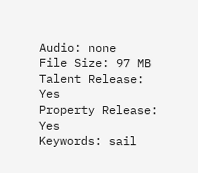Audio: none
File Size: 97 MB
Talent Release: Yes
Property Release: Yes
Keywords: sail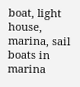boat, light house, marina, sail boats in marina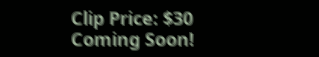Clip Price: $30
Coming Soon!